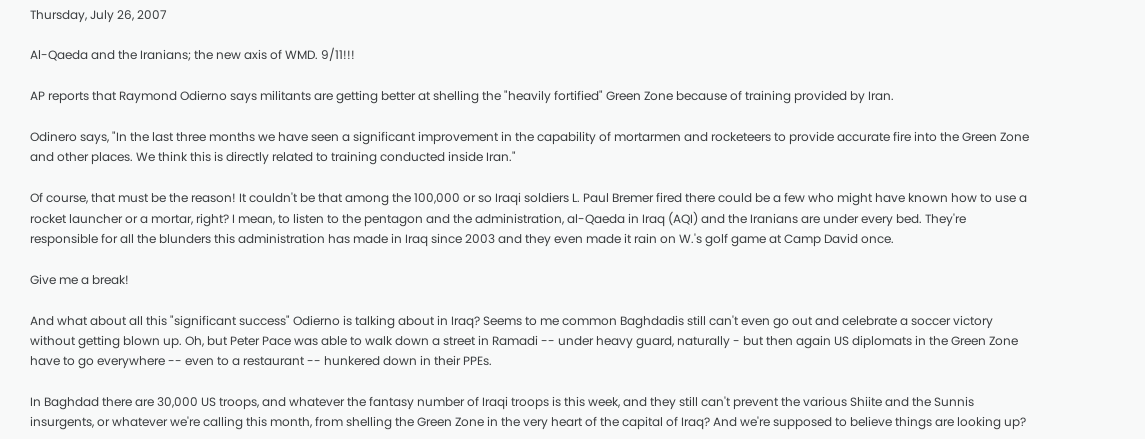Thursday, July 26, 2007

Al-Qaeda and the Iranians; the new axis of WMD. 9/11!!!

AP reports that Raymond Odierno says militants are getting better at shelling the "heavily fortified" Green Zone because of training provided by Iran.

Odinero says, "In the last three months we have seen a significant improvement in the capability of mortarmen and rocketeers to provide accurate fire into the Green Zone and other places. We think this is directly related to training conducted inside Iran."

Of course, that must be the reason! It couldn't be that among the 100,000 or so Iraqi soldiers L. Paul Bremer fired there could be a few who might have known how to use a rocket launcher or a mortar, right? I mean, to listen to the pentagon and the administration, al-Qaeda in Iraq (AQI) and the Iranians are under every bed. They're responsible for all the blunders this administration has made in Iraq since 2003 and they even made it rain on W.'s golf game at Camp David once.

Give me a break!

And what about all this "significant success" Odierno is talking about in Iraq? Seems to me common Baghdadis still can't even go out and celebrate a soccer victory without getting blown up. Oh, but Peter Pace was able to walk down a street in Ramadi -- under heavy guard, naturally - but then again US diplomats in the Green Zone have to go everywhere -- even to a restaurant -- hunkered down in their PPEs.

In Baghdad there are 30,000 US troops, and whatever the fantasy number of Iraqi troops is this week, and they still can't prevent the various Shiite and the Sunnis insurgents, or whatever we're calling this month, from shelling the Green Zone in the very heart of the capital of Iraq? And we're supposed to believe things are looking up?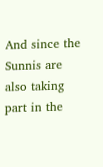And since the Sunnis are also taking part in the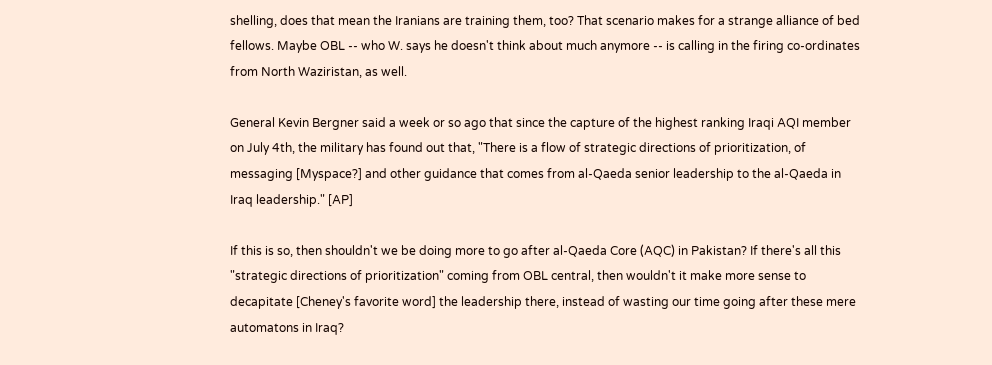shelling, does that mean the Iranians are training them, too? That scenario makes for a strange alliance of bed fellows. Maybe OBL -- who W. says he doesn't think about much anymore -- is calling in the firing co-ordinates from North Waziristan, as well.

General Kevin Bergner said a week or so ago that since the capture of the highest ranking Iraqi AQI member on July 4th, the military has found out that, "There is a flow of strategic directions of prioritization, of messaging [Myspace?] and other guidance that comes from al-Qaeda senior leadership to the al-Qaeda in Iraq leadership." [AP]

If this is so, then shouldn't we be doing more to go after al-Qaeda Core (AQC) in Pakistan? If there's all this "strategic directions of prioritization" coming from OBL central, then wouldn't it make more sense to decapitate [Cheney's favorite word] the leadership there, instead of wasting our time going after these mere automatons in Iraq?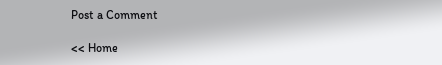Post a Comment

<< Home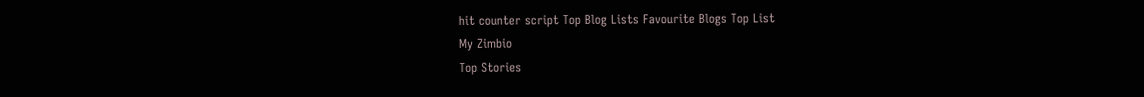hit counter script Top Blog Lists Favourite Blogs Top List
My Zimbio
Top Stories